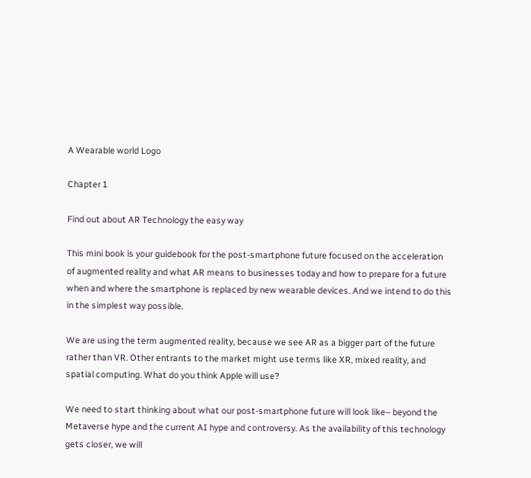A Wearable world Logo

Chapter 1

Find out about AR Technology the easy way

This mini book is your guidebook for the post-smartphone future focused on the acceleration of augmented reality and what AR means to businesses today and how to prepare for a future when and where the smartphone is replaced by new wearable devices. And we intend to do this in the simplest way possible.

We are using the term augmented reality, because we see AR as a bigger part of the future rather than VR. Other entrants to the market might use terms like XR, mixed reality, and spatial computing. What do you think Apple will use?

We need to start thinking about what our post-smartphone future will look like– beyond the Metaverse hype and the current AI hype and controversy. As the availability of this technology gets closer, we will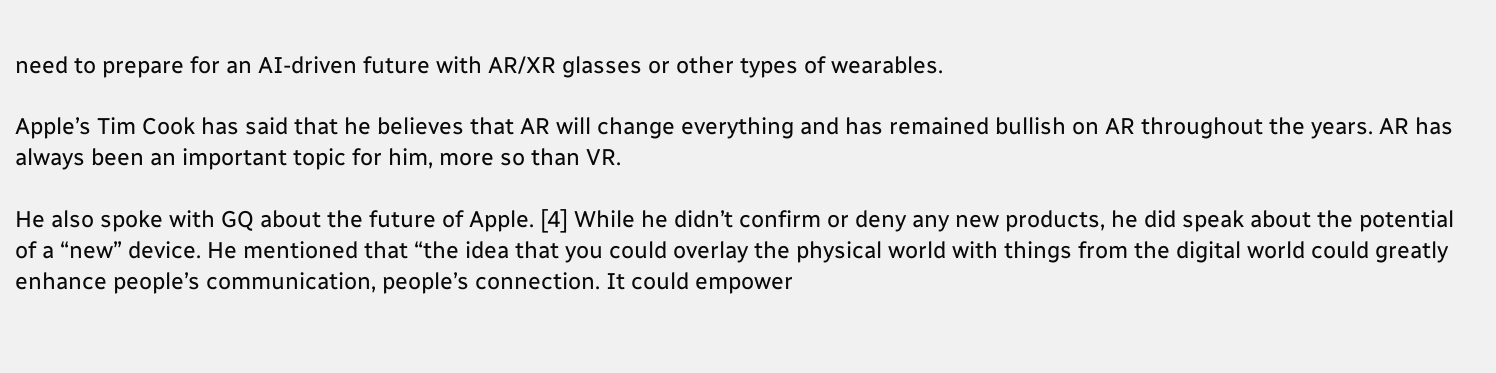need to prepare for an AI-driven future with AR/XR glasses or other types of wearables.

Apple’s Tim Cook has said that he believes that AR will change everything and has remained bullish on AR throughout the years. AR has always been an important topic for him, more so than VR.

He also spoke with GQ about the future of Apple. [4] While he didn’t confirm or deny any new products, he did speak about the potential of a “new” device. He mentioned that “the idea that you could overlay the physical world with things from the digital world could greatly enhance people’s communication, people’s connection. It could empower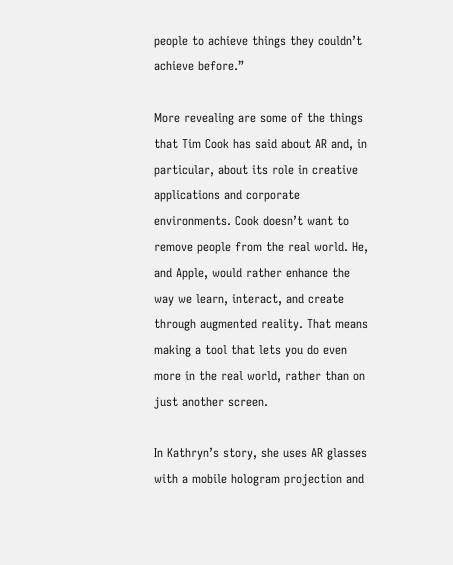people to achieve things they couldn’t achieve before.”

More revealing are some of the things that Tim Cook has said about AR and, in particular, about its role in creative applications and corporate environments. Cook doesn’t want to remove people from the real world. He, and Apple, would rather enhance the way we learn, interact, and create through augmented reality. That means making a tool that lets you do even more in the real world, rather than on just another screen.

In Kathryn’s story, she uses AR glasses with a mobile hologram projection and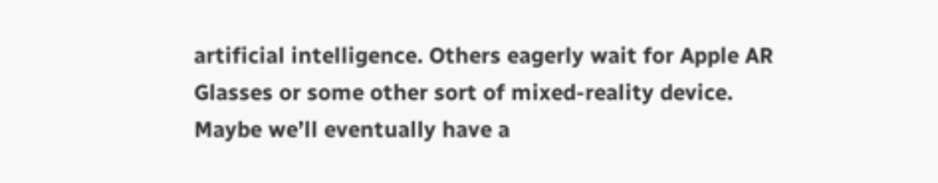artificial intelligence. Others eagerly wait for Apple AR Glasses or some other sort of mixed-reality device. Maybe we’ll eventually have a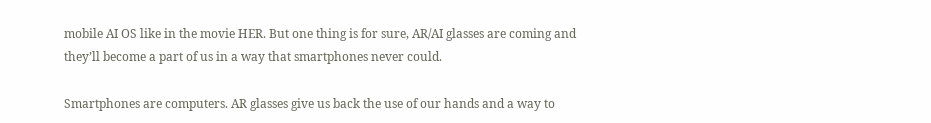mobile AI OS like in the movie HER. But one thing is for sure, AR/AI glasses are coming and they’ll become a part of us in a way that smartphones never could.

Smartphones are computers. AR glasses give us back the use of our hands and a way to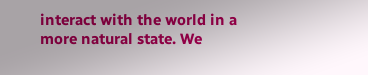interact with the world in a more natural state. We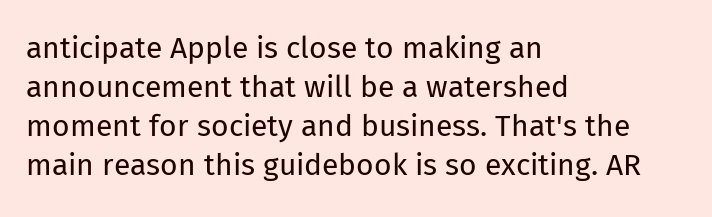anticipate Apple is close to making an announcement that will be a watershed moment for society and business. That's the main reason this guidebook is so exciting. AR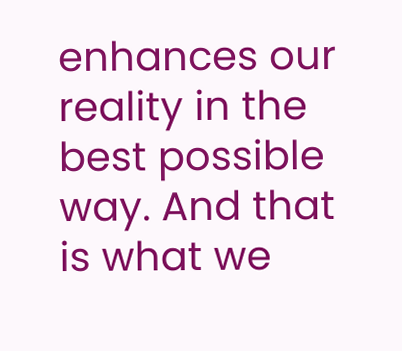enhances our reality in the best possible way. And that is what we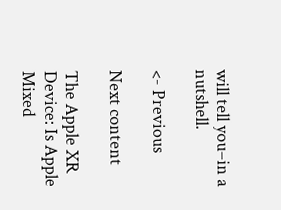will tell you–in a nutshell.

<- Previous

Next content

The Apple XR Device: Is Apple Mixed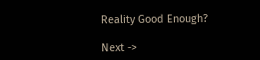Reality Good Enough?

Next ->